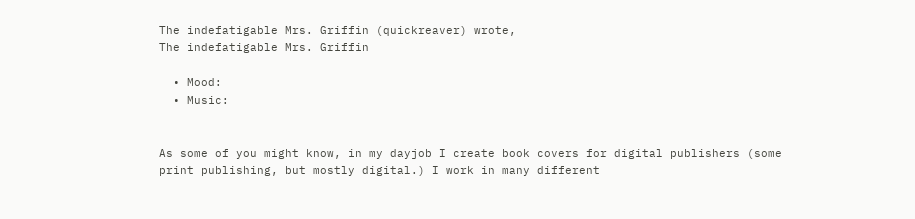The indefatigable Mrs. Griffin (quickreaver) wrote,
The indefatigable Mrs. Griffin

  • Mood:
  • Music:


As some of you might know, in my dayjob I create book covers for digital publishers (some print publishing, but mostly digital.) I work in many different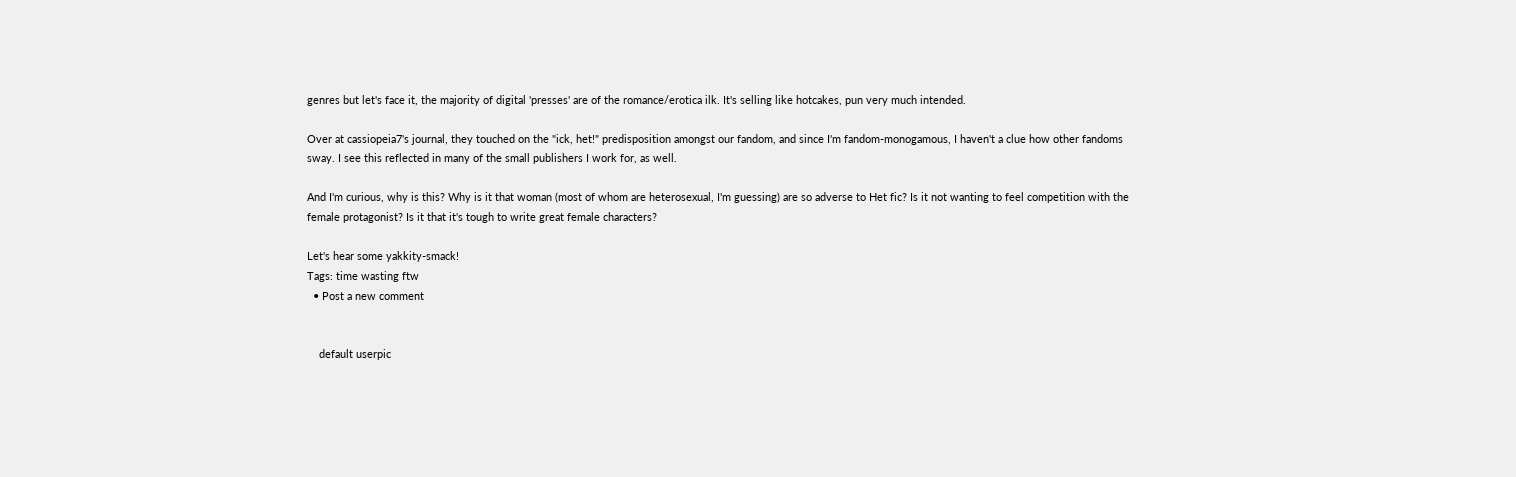genres but let's face it, the majority of digital 'presses' are of the romance/erotica ilk. It's selling like hotcakes, pun very much intended.

Over at cassiopeia7's journal, they touched on the "ick, het!" predisposition amongst our fandom, and since I'm fandom-monogamous, I haven't a clue how other fandoms sway. I see this reflected in many of the small publishers I work for, as well.

And I'm curious, why is this? Why is it that woman (most of whom are heterosexual, I'm guessing) are so adverse to Het fic? Is it not wanting to feel competition with the female protagonist? Is it that it's tough to write great female characters?

Let's hear some yakkity-smack!
Tags: time wasting ftw
  • Post a new comment


    default userpic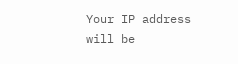Your IP address will be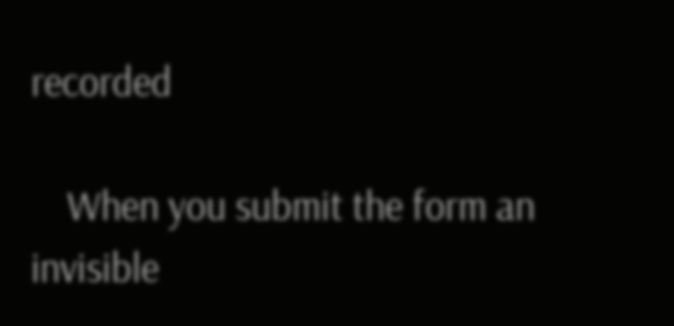recorded

    When you submit the form an invisible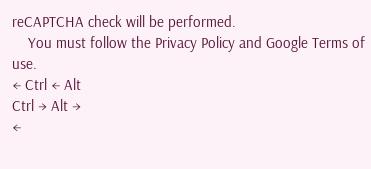reCAPTCHA check will be performed.
    You must follow the Privacy Policy and Google Terms of use.
← Ctrl ← Alt
Ctrl → Alt →
←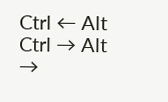Ctrl ← Alt
Ctrl → Alt →